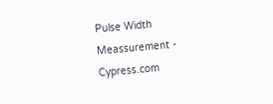Pulse Width Meassurement - Cypress.com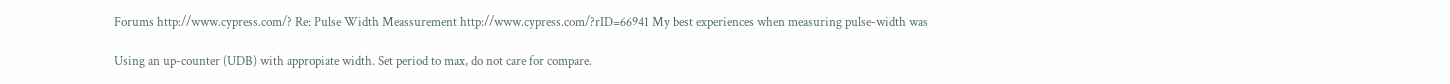Forums http://www.cypress.com/? Re: Pulse Width Meassurement http://www.cypress.com/?rID=66941 My best experiences when measuring pulse-width was

Using an up-counter (UDB) with appropiate width. Set period to max, do not care for compare.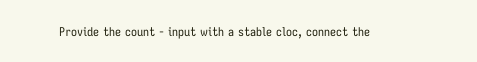Provide the count - input with a stable cloc, connect the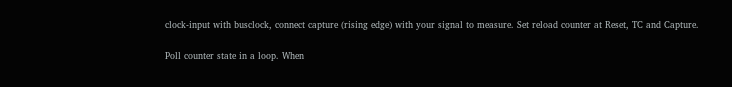clock-input with busclock, connect capture (rising edge) with your signal to measure. Set reload counter at Reset, TC and Capture.

Poll counter state in a loop. When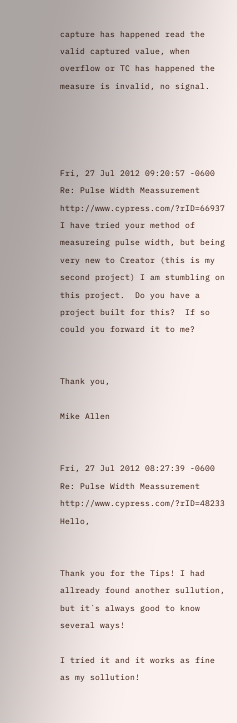capture has happened read the valid captured value, when overflow or TC has happened the measure is invalid, no signal.




Fri, 27 Jul 2012 09:20:57 -0600
Re: Pulse Width Meassurement http://www.cypress.com/?rID=66937 I have tried your method of measureing pulse width, but being very new to Creator (this is my second project) I am stumbling on this project.  Do you have a project built for this?  If so could you forward it to me?


Thank you,

Mike Allen


Fri, 27 Jul 2012 08:27:39 -0600
Re: Pulse Width Meassurement http://www.cypress.com/?rID=48233 Hello,


Thank you for the Tips! I had allready found another sullution, but it´s always good to know several ways!

I tried it and it works as fine as my sollution!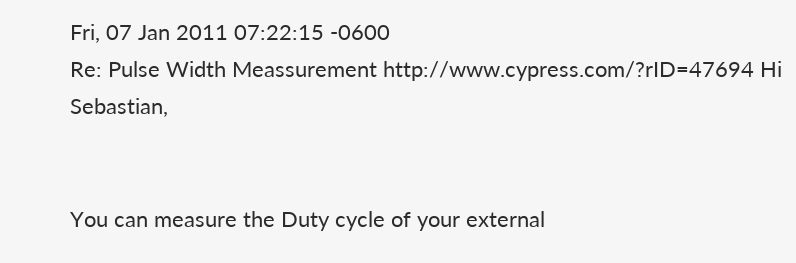Fri, 07 Jan 2011 07:22:15 -0600
Re: Pulse Width Meassurement http://www.cypress.com/?rID=47694 Hi Sebastian,


You can measure the Duty cycle of your external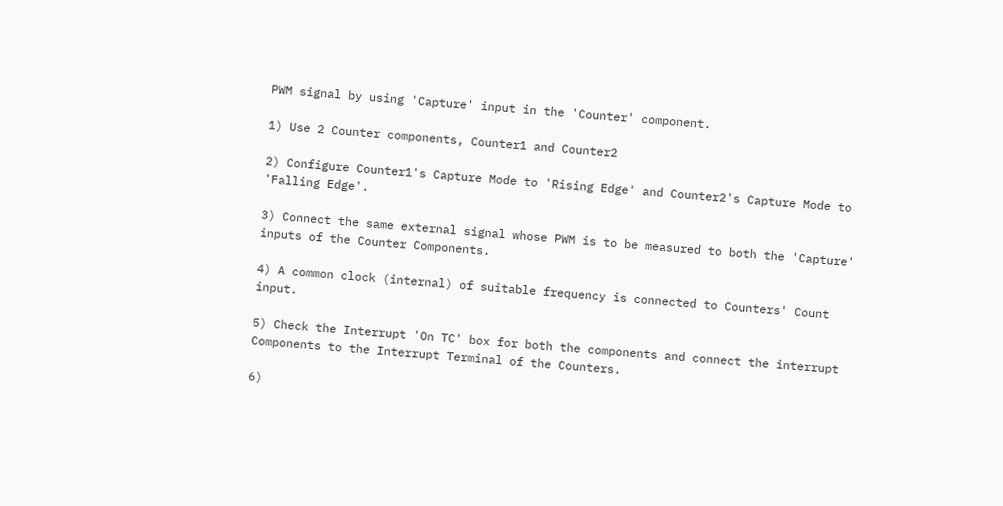PWM signal by using 'Capture' input in the 'Counter' component.

1) Use 2 Counter components, Counter1 and Counter2

2) Configure Counter1's Capture Mode to 'Rising Edge' and Counter2's Capture Mode to 'Falling Edge'.

3) Connect the same external signal whose PWM is to be measured to both the 'Capture' inputs of the Counter Components.

4) A common clock (internal) of suitable frequency is connected to Counters' Count input.

5) Check the Interrupt 'On TC' box for both the components and connect the interrupt Components to the Interrupt Terminal of the Counters.

6)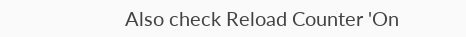Also check Reload Counter 'On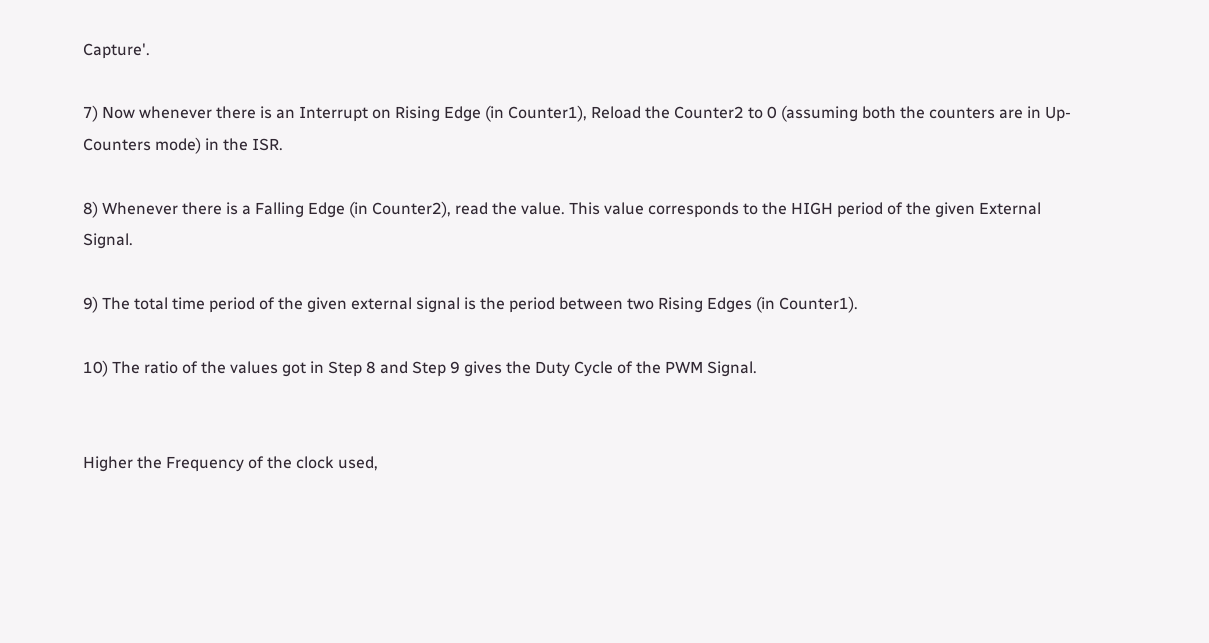Capture'.

7) Now whenever there is an Interrupt on Rising Edge (in Counter1), Reload the Counter2 to 0 (assuming both the counters are in Up-Counters mode) in the ISR.

8) Whenever there is a Falling Edge (in Counter2), read the value. This value corresponds to the HIGH period of the given External Signal.

9) The total time period of the given external signal is the period between two Rising Edges (in Counter1).

10) The ratio of the values got in Step 8 and Step 9 gives the Duty Cycle of the PWM Signal.


Higher the Frequency of the clock used,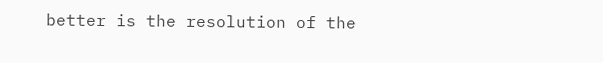better is the resolution of the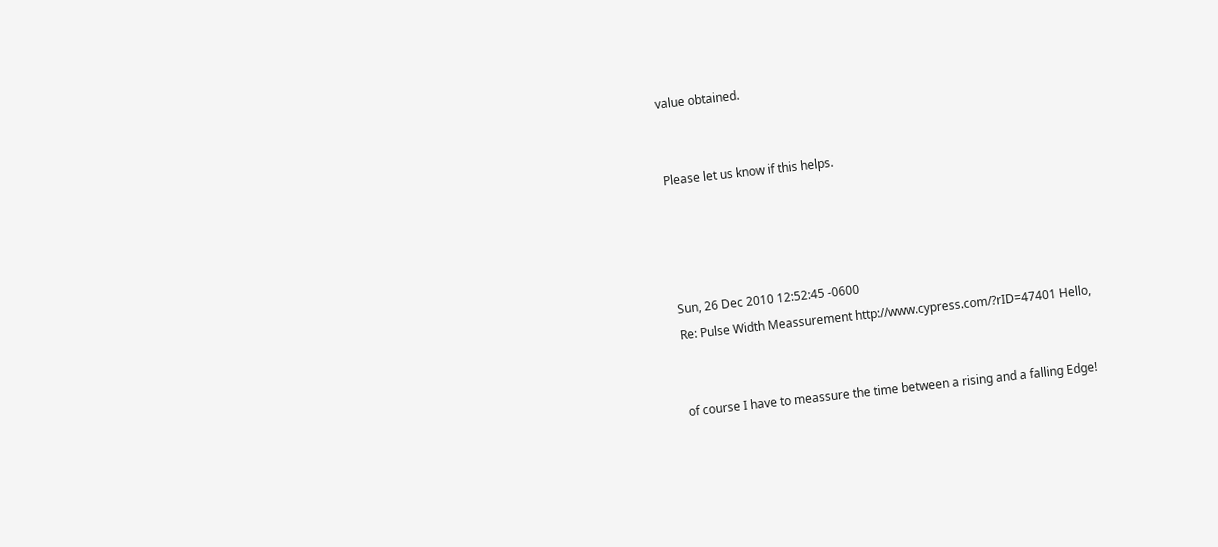value obtained.


Please let us know if this helps.




Sun, 26 Dec 2010 12:52:45 -0600
Re: Pulse Width Meassurement http://www.cypress.com/?rID=47401 Hello,


of course I have to meassure the time between a rising and a falling Edge!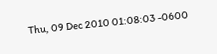Thu, 09 Dec 2010 01:08:03 -0600